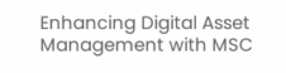Enhancing Digital Asset Management with MSC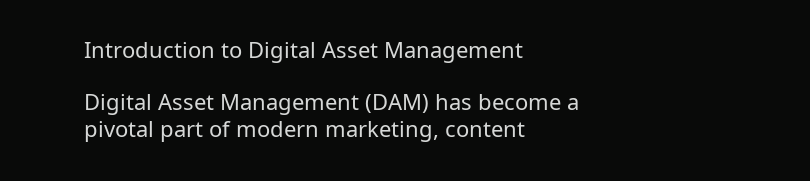Introduction to Digital Asset Management

Digital Asset Management (DAM) has become a pivotal part of modern marketing, content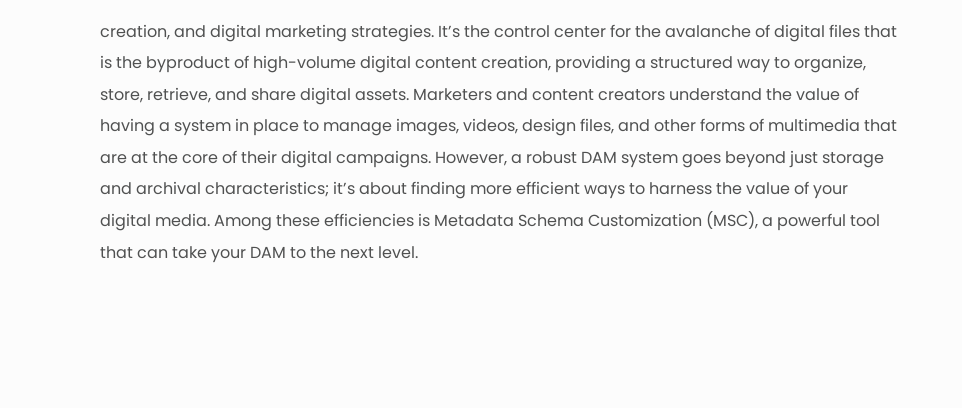creation, and digital marketing strategies. It’s the control center for the avalanche of digital files that is the byproduct of high-volume digital content creation, providing a structured way to organize, store, retrieve, and share digital assets. Marketers and content creators understand the value of having a system in place to manage images, videos, design files, and other forms of multimedia that are at the core of their digital campaigns. However, a robust DAM system goes beyond just storage and archival characteristics; it’s about finding more efficient ways to harness the value of your digital media. Among these efficiencies is Metadata Schema Customization (MSC), a powerful tool that can take your DAM to the next level.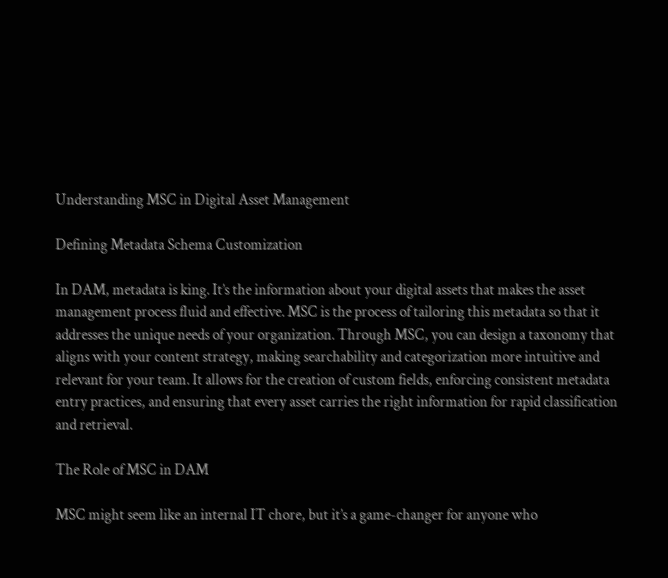Understanding MSC in Digital Asset Management

Defining Metadata Schema Customization

In DAM, metadata is king. It’s the information about your digital assets that makes the asset management process fluid and effective. MSC is the process of tailoring this metadata so that it addresses the unique needs of your organization. Through MSC, you can design a taxonomy that aligns with your content strategy, making searchability and categorization more intuitive and relevant for your team. It allows for the creation of custom fields, enforcing consistent metadata entry practices, and ensuring that every asset carries the right information for rapid classification and retrieval.

The Role of MSC in DAM

MSC might seem like an internal IT chore, but it’s a game-changer for anyone who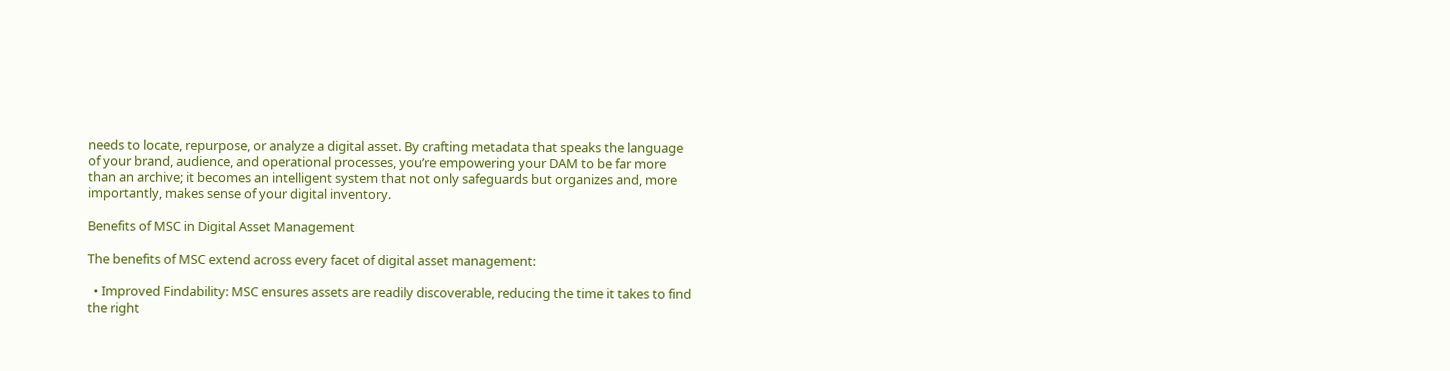needs to locate, repurpose, or analyze a digital asset. By crafting metadata that speaks the language of your brand, audience, and operational processes, you’re empowering your DAM to be far more than an archive; it becomes an intelligent system that not only safeguards but organizes and, more importantly, makes sense of your digital inventory.

Benefits of MSC in Digital Asset Management

The benefits of MSC extend across every facet of digital asset management:

  • Improved Findability: MSC ensures assets are readily discoverable, reducing the time it takes to find the right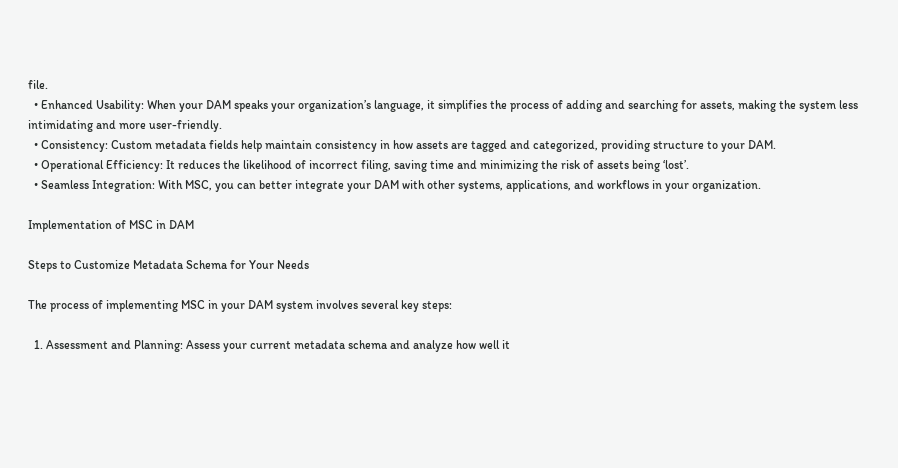file.
  • Enhanced Usability: When your DAM speaks your organization’s language, it simplifies the process of adding and searching for assets, making the system less intimidating and more user-friendly.
  • Consistency: Custom metadata fields help maintain consistency in how assets are tagged and categorized, providing structure to your DAM.
  • Operational Efficiency: It reduces the likelihood of incorrect filing, saving time and minimizing the risk of assets being ‘lost’.
  • Seamless Integration: With MSC, you can better integrate your DAM with other systems, applications, and workflows in your organization.

Implementation of MSC in DAM

Steps to Customize Metadata Schema for Your Needs

The process of implementing MSC in your DAM system involves several key steps:

  1. Assessment and Planning: Assess your current metadata schema and analyze how well it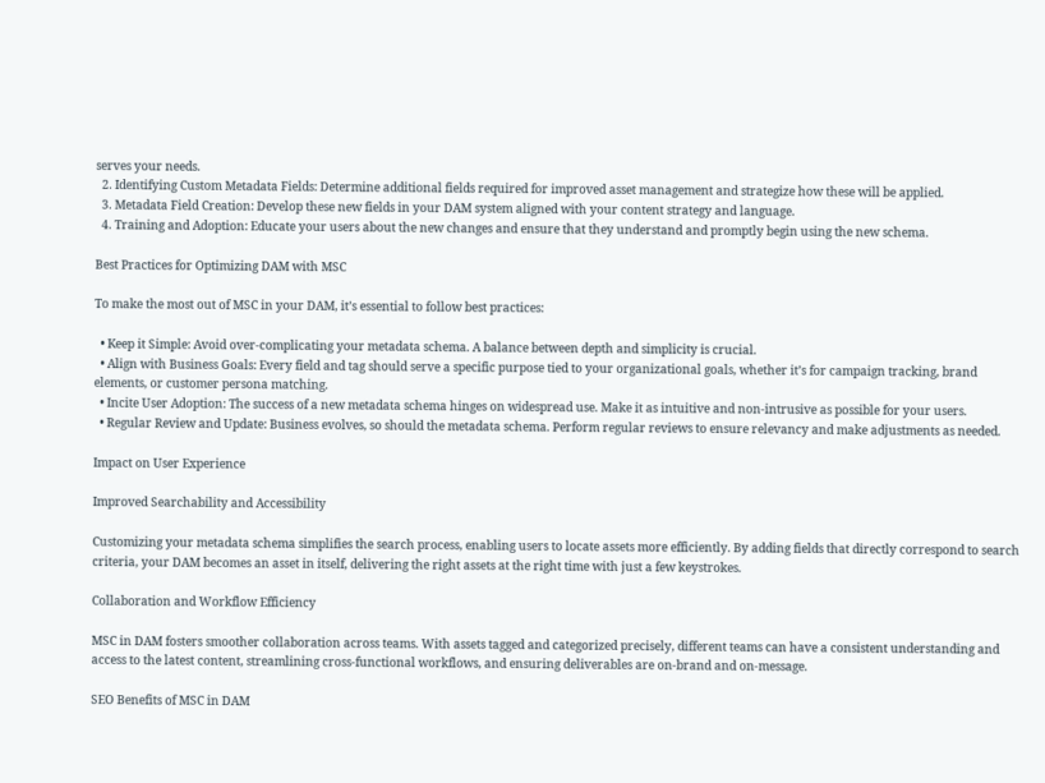serves your needs.
  2. Identifying Custom Metadata Fields: Determine additional fields required for improved asset management and strategize how these will be applied.
  3. Metadata Field Creation: Develop these new fields in your DAM system aligned with your content strategy and language.
  4. Training and Adoption: Educate your users about the new changes and ensure that they understand and promptly begin using the new schema.

Best Practices for Optimizing DAM with MSC

To make the most out of MSC in your DAM, it’s essential to follow best practices:

  • Keep it Simple: Avoid over-complicating your metadata schema. A balance between depth and simplicity is crucial.
  • Align with Business Goals: Every field and tag should serve a specific purpose tied to your organizational goals, whether it’s for campaign tracking, brand elements, or customer persona matching.
  • Incite User Adoption: The success of a new metadata schema hinges on widespread use. Make it as intuitive and non-intrusive as possible for your users.
  • Regular Review and Update: Business evolves, so should the metadata schema. Perform regular reviews to ensure relevancy and make adjustments as needed.

Impact on User Experience

Improved Searchability and Accessibility

Customizing your metadata schema simplifies the search process, enabling users to locate assets more efficiently. By adding fields that directly correspond to search criteria, your DAM becomes an asset in itself, delivering the right assets at the right time with just a few keystrokes.

Collaboration and Workflow Efficiency

MSC in DAM fosters smoother collaboration across teams. With assets tagged and categorized precisely, different teams can have a consistent understanding and access to the latest content, streamlining cross-functional workflows, and ensuring deliverables are on-brand and on-message.

SEO Benefits of MSC in DAM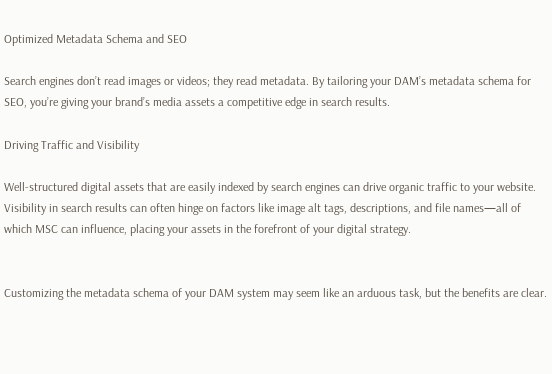Optimized Metadata Schema and SEO

Search engines don’t read images or videos; they read metadata. By tailoring your DAM’s metadata schema for SEO, you’re giving your brand’s media assets a competitive edge in search results.

Driving Traffic and Visibility

Well-structured digital assets that are easily indexed by search engines can drive organic traffic to your website. Visibility in search results can often hinge on factors like image alt tags, descriptions, and file names—all of which MSC can influence, placing your assets in the forefront of your digital strategy.


Customizing the metadata schema of your DAM system may seem like an arduous task, but the benefits are clear.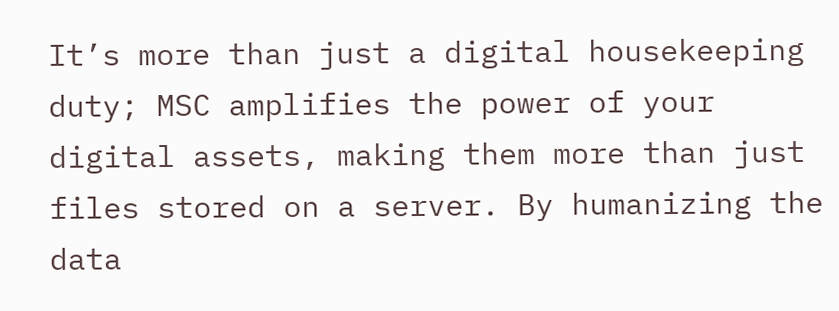It’s more than just a digital housekeeping duty; MSC amplifies the power of your digital assets, making them more than just files stored on a server. By humanizing the data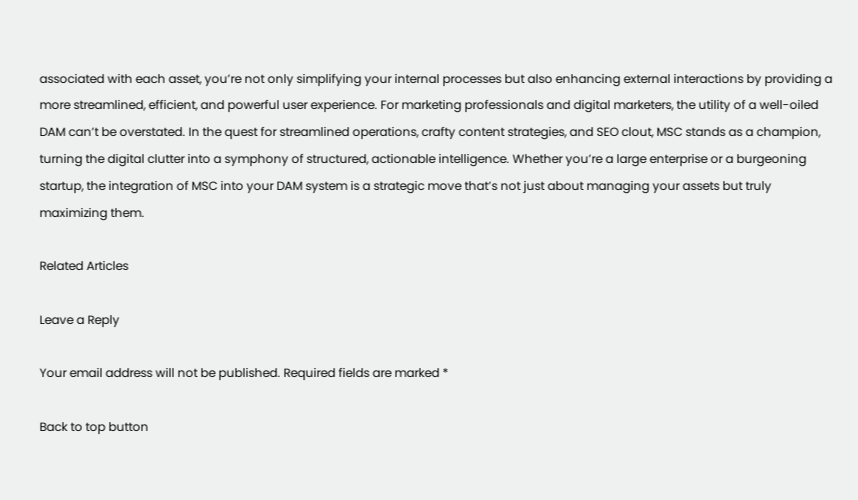associated with each asset, you’re not only simplifying your internal processes but also enhancing external interactions by providing a more streamlined, efficient, and powerful user experience. For marketing professionals and digital marketers, the utility of a well-oiled DAM can’t be overstated. In the quest for streamlined operations, crafty content strategies, and SEO clout, MSC stands as a champion, turning the digital clutter into a symphony of structured, actionable intelligence. Whether you’re a large enterprise or a burgeoning startup, the integration of MSC into your DAM system is a strategic move that’s not just about managing your assets but truly maximizing them.

Related Articles

Leave a Reply

Your email address will not be published. Required fields are marked *

Back to top button